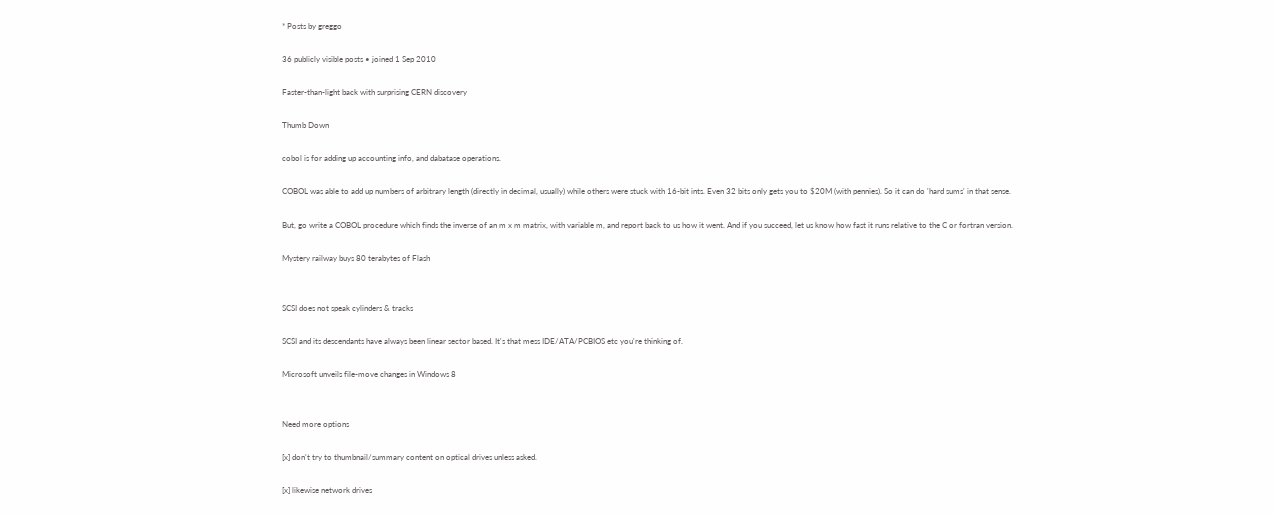* Posts by greggo

36 publicly visible posts • joined 1 Sep 2010

Faster-than-light back with surprising CERN discovery

Thumb Down

cobol is for adding up accounting info, and dabatase operations.

COBOL was able to add up numbers of arbitrary length (directly in decimal, usually) while others were stuck with 16-bit ints. Even 32 bits only gets you to $20M (with pennies). So it can do 'hard sums' in that sense.

But, go write a COBOL procedure which finds the inverse of an m x m matrix, with variable m, and report back to us how it went. And if you succeed, let us know how fast it runs relative to the C or fortran version.

Mystery railway buys 80 terabytes of Flash


SCSI does not speak cylinders & tracks

SCSI and its descendants have always been linear sector based. It's that mess IDE/ATA/PCBIOS etc you're thinking of.

Microsoft unveils file-move changes in Windows 8


Need more options

[x] don't try to thumbnail/summary content on optical drives unless asked.

[x] likewise network drives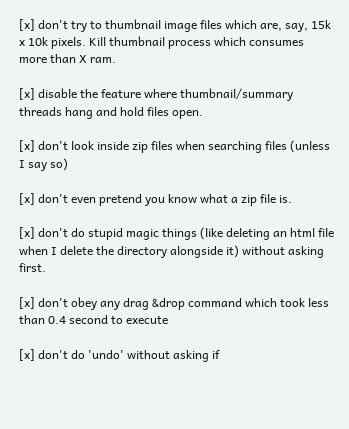[x] don't try to thumbnail image files which are, say, 15k x 10k pixels. Kill thumbnail process which consumes more than X ram.

[x] disable the feature where thumbnail/summary threads hang and hold files open.

[x] don't look inside zip files when searching files (unless I say so)

[x] don't even pretend you know what a zip file is.

[x] don't do stupid magic things (like deleting an html file when I delete the directory alongside it) without asking first.

[x] don't obey any drag &drop command which took less than 0.4 second to execute

[x] don't do 'undo' without asking if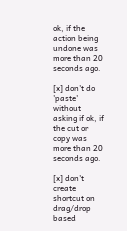ok, if the action being undone was more than 20 seconds ago.

[x] don't do 'paste' without asking if ok, if the cut or copy was more than 20 seconds ago.

[x] don't create shortcut on drag/drop based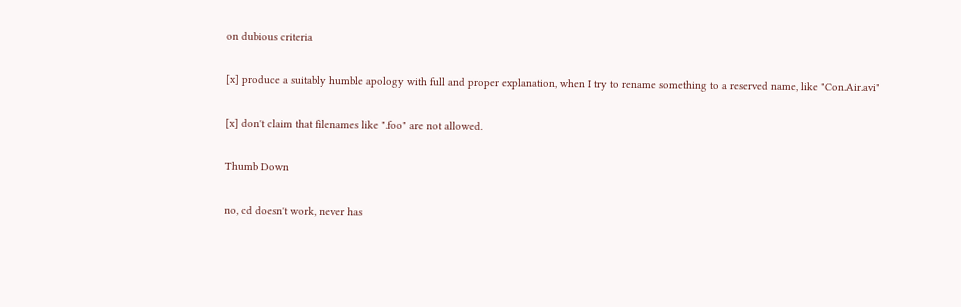on dubious criteria

[x] produce a suitably humble apology with full and proper explanation, when I try to rename something to a reserved name, like "Con.Air.avi"

[x] don't claim that filenames like ".foo" are not allowed.

Thumb Down

no, cd doesn't work, never has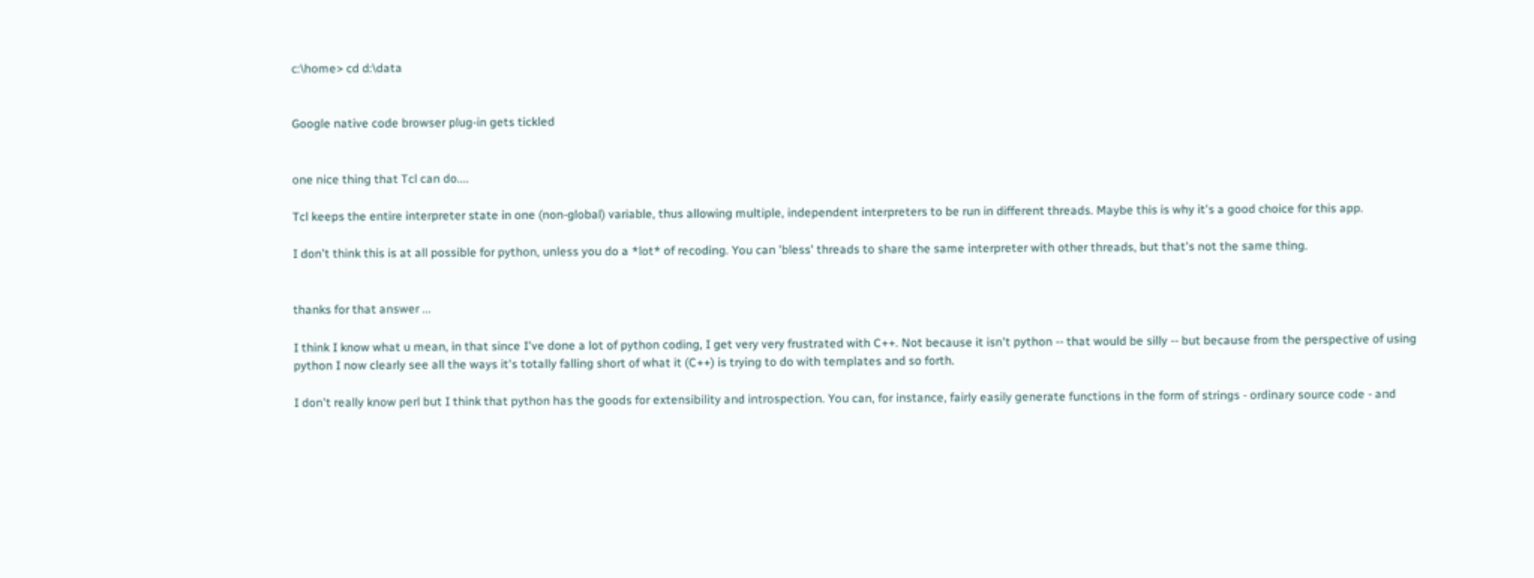c:\home> cd d:\data


Google native code browser plug-in gets tickled


one nice thing that Tcl can do....

Tcl keeps the entire interpreter state in one (non-global) variable, thus allowing multiple, independent interpreters to be run in different threads. Maybe this is why it's a good choice for this app.

I don't think this is at all possible for python, unless you do a *lot* of recoding. You can 'bless' threads to share the same interpreter with other threads, but that's not the same thing.


thanks for that answer ...

I think I know what u mean, in that since I've done a lot of python coding, I get very very frustrated with C++. Not because it isn't python -- that would be silly -- but because from the perspective of using python I now clearly see all the ways it's totally falling short of what it (C++) is trying to do with templates and so forth.

I don't really know perl but I think that python has the goods for extensibility and introspection. You can, for instance, fairly easily generate functions in the form of strings - ordinary source code - and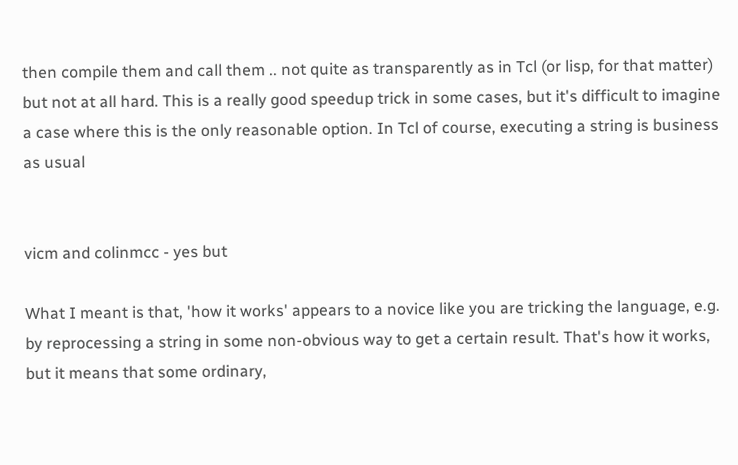then compile them and call them .. not quite as transparently as in Tcl (or lisp, for that matter) but not at all hard. This is a really good speedup trick in some cases, but it's difficult to imagine a case where this is the only reasonable option. In Tcl of course, executing a string is business as usual


vicm and colinmcc - yes but

What I meant is that, 'how it works' appears to a novice like you are tricking the language, e.g. by reprocessing a string in some non-obvious way to get a certain result. That's how it works, but it means that some ordinary,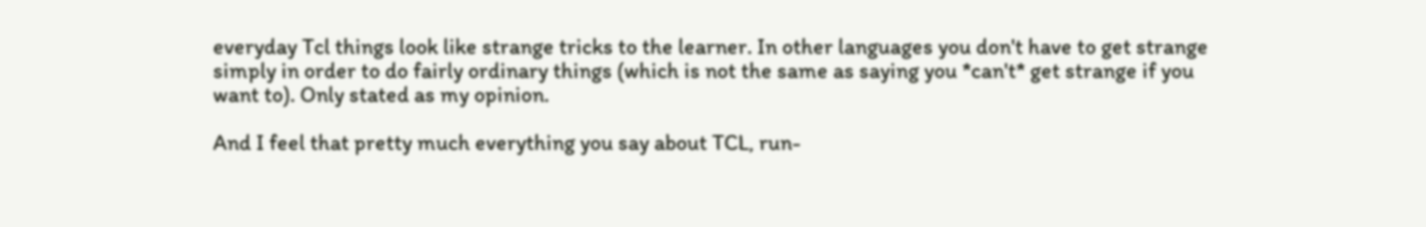everyday Tcl things look like strange tricks to the learner. In other languages you don't have to get strange simply in order to do fairly ordinary things (which is not the same as saying you *can't* get strange if you want to). Only stated as my opinion.

And I feel that pretty much everything you say about TCL, run-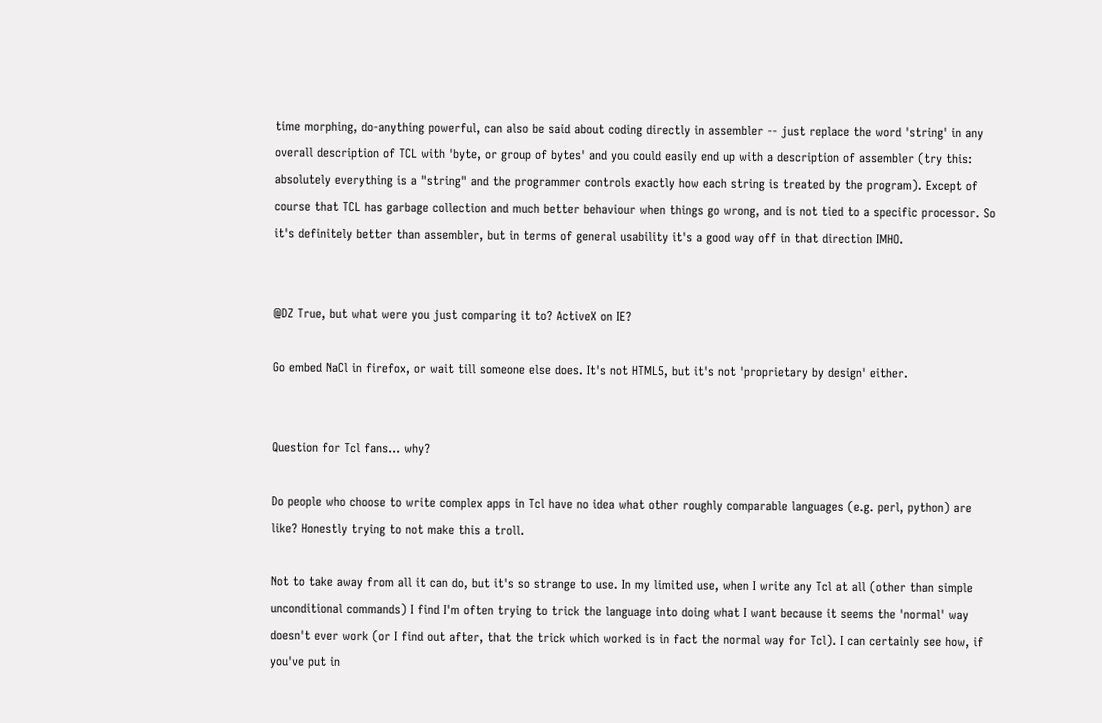time morphing, do-anything powerful, can also be said about coding directly in assembler -- just replace the word 'string' in any overall description of TCL with 'byte, or group of bytes' and you could easily end up with a description of assembler (try this: absolutely everything is a "string" and the programmer controls exactly how each string is treated by the program). Except of course that TCL has garbage collection and much better behaviour when things go wrong, and is not tied to a specific processor. So it's definitely better than assembler, but in terms of general usability it's a good way off in that direction IMHO.


@DZ True, but what were you just comparing it to? ActiveX on IE?

Go embed NaCl in firefox, or wait till someone else does. It's not HTML5, but it's not 'proprietary by design' either.


Question for Tcl fans... why?

Do people who choose to write complex apps in Tcl have no idea what other roughly comparable languages (e.g. perl, python) are like? Honestly trying to not make this a troll.

Not to take away from all it can do, but it's so strange to use. In my limited use, when I write any Tcl at all (other than simple unconditional commands) I find I'm often trying to trick the language into doing what I want because it seems the 'normal' way doesn't ever work (or I find out after, that the trick which worked is in fact the normal way for Tcl). I can certainly see how, if you've put in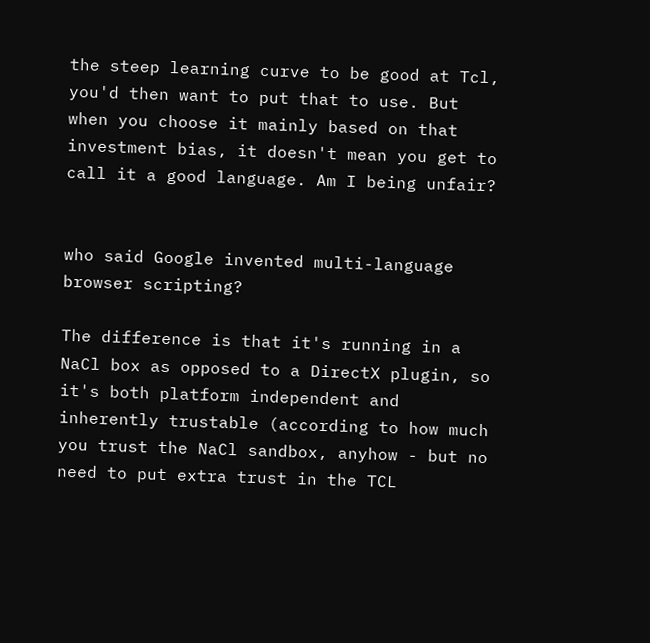the steep learning curve to be good at Tcl, you'd then want to put that to use. But when you choose it mainly based on that investment bias, it doesn't mean you get to call it a good language. Am I being unfair?


who said Google invented multi-language browser scripting?

The difference is that it's running in a NaCl box as opposed to a DirectX plugin, so it's both platform independent and inherently trustable (according to how much you trust the NaCl sandbox, anyhow - but no need to put extra trust in the TCL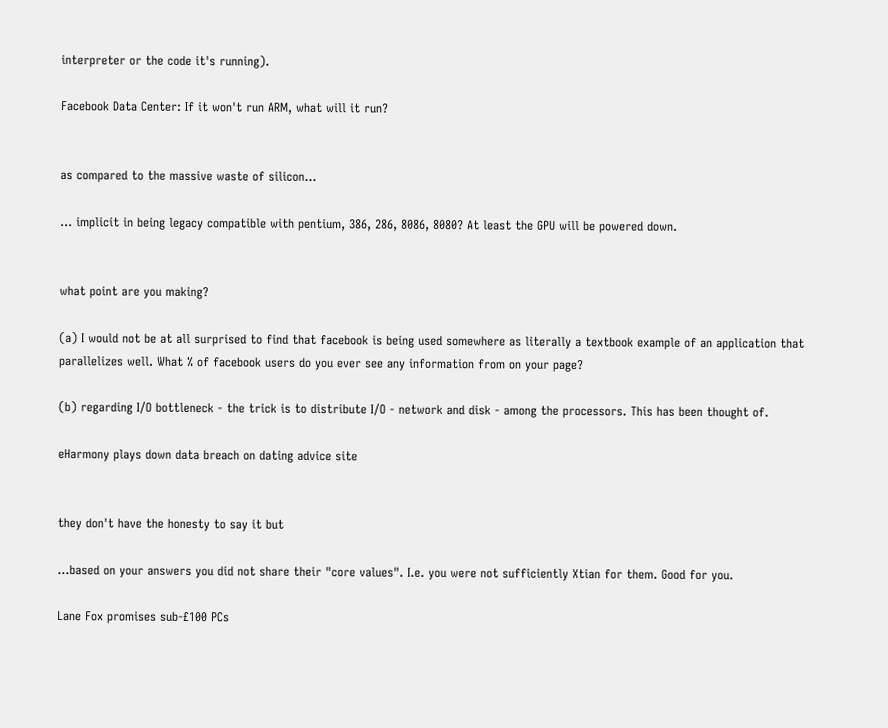interpreter or the code it's running).

Facebook Data Center: If it won't run ARM, what will it run?


as compared to the massive waste of silicon...

... implicit in being legacy compatible with pentium, 386, 286, 8086, 8080? At least the GPU will be powered down.


what point are you making?

(a) I would not be at all surprised to find that facebook is being used somewhere as literally a textbook example of an application that parallelizes well. What % of facebook users do you ever see any information from on your page?

(b) regarding I/O bottleneck - the trick is to distribute I/O - network and disk - among the processors. This has been thought of.

eHarmony plays down data breach on dating advice site


they don't have the honesty to say it but

...based on your answers you did not share their "core values". I.e. you were not sufficiently Xtian for them. Good for you.

Lane Fox promises sub-£100 PCs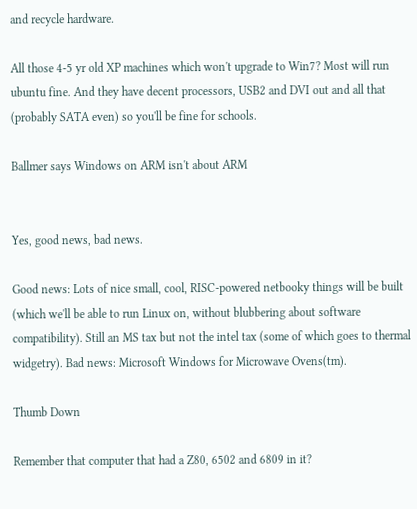and recycle hardware.

All those 4-5 yr old XP machines which won't upgrade to Win7? Most will run ubuntu fine. And they have decent processors, USB2 and DVI out and all that (probably SATA even) so you'll be fine for schools.

Ballmer says Windows on ARM isn't about ARM


Yes, good news, bad news.

Good news: Lots of nice small, cool, RISC-powered netbooky things will be built (which we'll be able to run Linux on, without blubbering about software compatibility). Still an MS tax but not the intel tax (some of which goes to thermal widgetry). Bad news: Microsoft Windows for Microwave Ovens(tm).

Thumb Down

Remember that computer that had a Z80, 6502 and 6809 in it?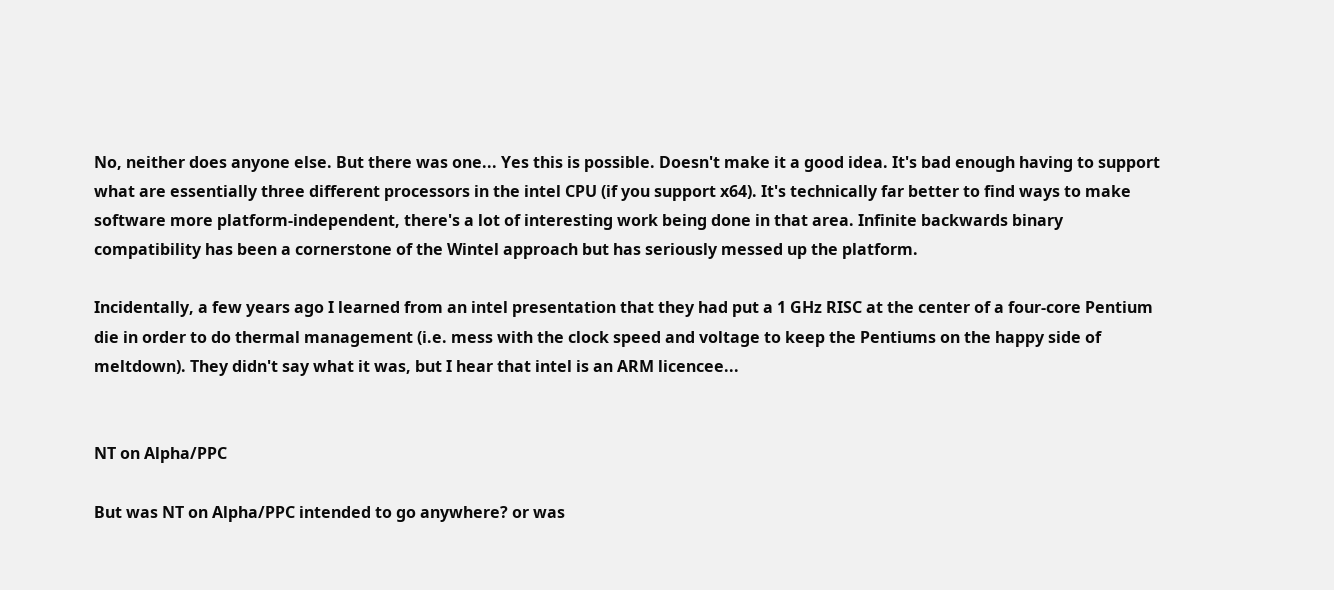No, neither does anyone else. But there was one... Yes this is possible. Doesn't make it a good idea. It's bad enough having to support what are essentially three different processors in the intel CPU (if you support x64). It's technically far better to find ways to make software more platform-independent, there's a lot of interesting work being done in that area. Infinite backwards binary compatibility has been a cornerstone of the Wintel approach but has seriously messed up the platform.

Incidentally, a few years ago I learned from an intel presentation that they had put a 1 GHz RISC at the center of a four-core Pentium die in order to do thermal management (i.e. mess with the clock speed and voltage to keep the Pentiums on the happy side of meltdown). They didn't say what it was, but I hear that intel is an ARM licencee...


NT on Alpha/PPC

But was NT on Alpha/PPC intended to go anywhere? or was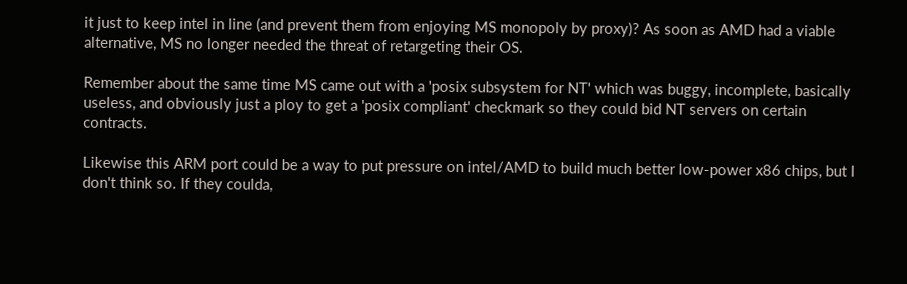it just to keep intel in line (and prevent them from enjoying MS monopoly by proxy)? As soon as AMD had a viable alternative, MS no longer needed the threat of retargeting their OS.

Remember about the same time MS came out with a 'posix subsystem for NT' which was buggy, incomplete, basically useless, and obviously just a ploy to get a 'posix compliant' checkmark so they could bid NT servers on certain contracts.

Likewise this ARM port could be a way to put pressure on intel/AMD to build much better low-power x86 chips, but I don't think so. If they coulda,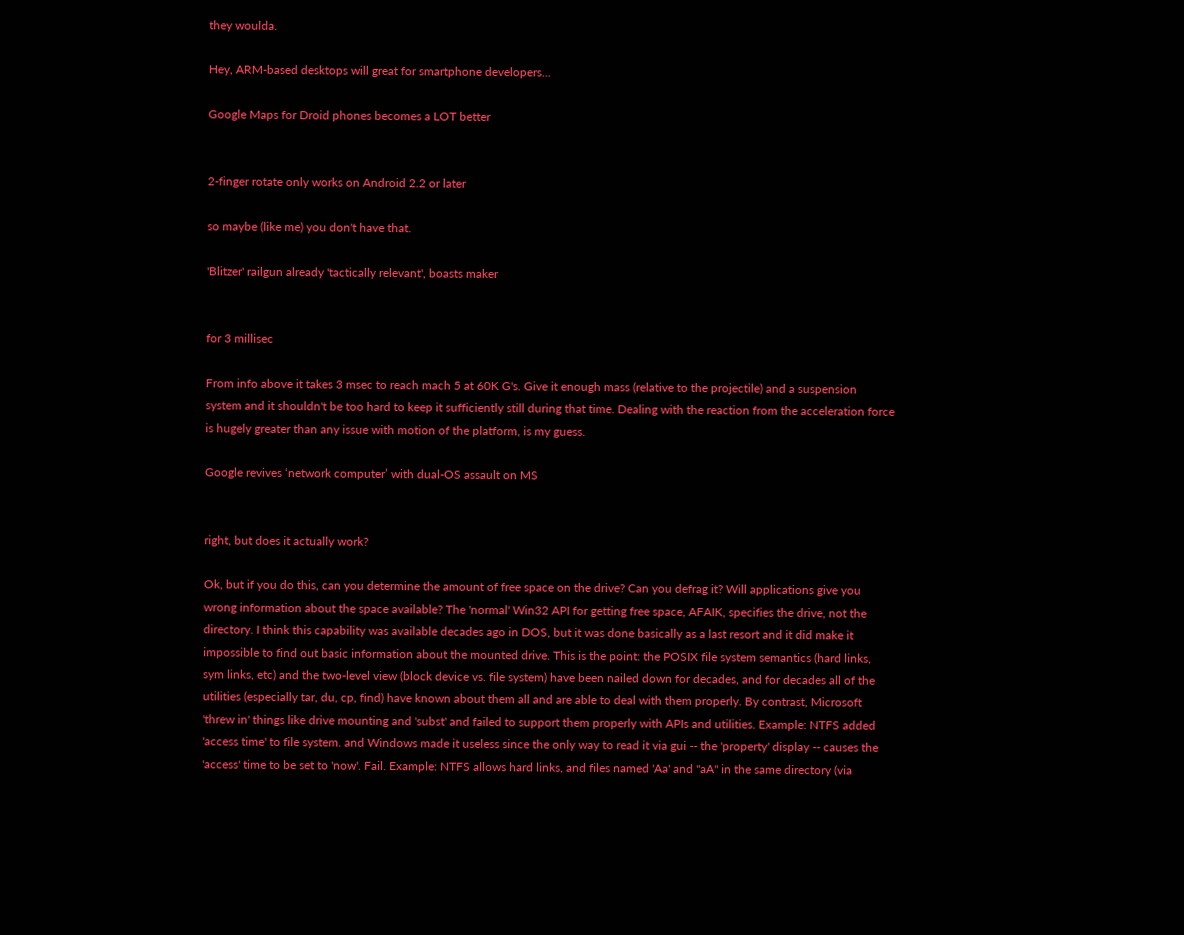they woulda.

Hey, ARM-based desktops will great for smartphone developers...

Google Maps for Droid phones becomes a LOT better


2-finger rotate only works on Android 2.2 or later

so maybe (like me) you don't have that.

'Blitzer' railgun already 'tactically relevant', boasts maker


for 3 millisec

From info above it takes 3 msec to reach mach 5 at 60K G's. Give it enough mass (relative to the projectile) and a suspension system and it shouldn't be too hard to keep it sufficiently still during that time. Dealing with the reaction from the acceleration force is hugely greater than any issue with motion of the platform, is my guess.

Google revives ‘network computer’ with dual-OS assault on MS


right, but does it actually work?

Ok, but if you do this, can you determine the amount of free space on the drive? Can you defrag it? Will applications give you wrong information about the space available? The 'normal' Win32 API for getting free space, AFAIK, specifies the drive, not the directory. I think this capability was available decades ago in DOS, but it was done basically as a last resort and it did make it impossible to find out basic information about the mounted drive. This is the point: the POSIX file system semantics (hard links, sym links, etc) and the two-level view (block device vs. file system) have been nailed down for decades, and for decades all of the utilities (especially tar, du, cp, find) have known about them all and are able to deal with them properly. By contrast, Microsoft 'threw in' things like drive mounting and 'subst' and failed to support them properly with APIs and utilities. Example: NTFS added 'access time' to file system. and Windows made it useless since the only way to read it via gui -- the 'property' display -- causes the 'access' time to be set to 'now'. Fail. Example: NTFS allows hard links, and files named 'Aa' and ''aA" in the same directory (via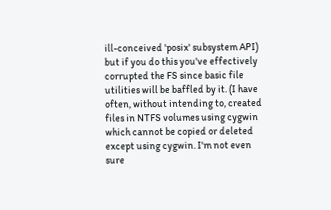ill-conceived 'posix' subsystem API) but if you do this you've effectively corrupted the FS since basic file utilities will be baffled by it. (I have often, without intending to, created files in NTFS volumes using cygwin which cannot be copied or deleted except using cygwin. I'm not even sure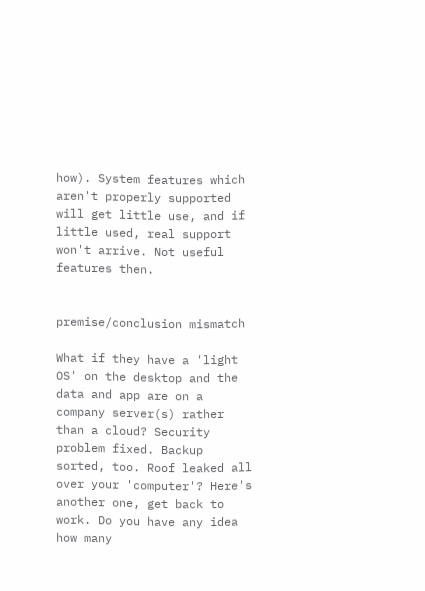how). System features which aren't properly supported will get little use, and if little used, real support won't arrive. Not useful features then.


premise/conclusion mismatch

What if they have a 'light OS' on the desktop and the data and app are on a company server(s) rather than a cloud? Security problem fixed. Backup sorted, too. Roof leaked all over your 'computer'? Here's another one, get back to work. Do you have any idea how many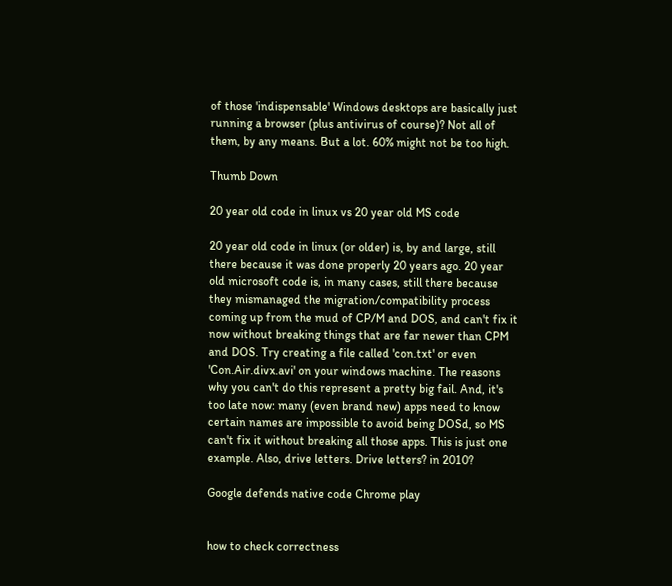of those 'indispensable' Windows desktops are basically just running a browser (plus antivirus of course)? Not all of them, by any means. But a lot. 60% might not be too high.

Thumb Down

20 year old code in linux vs 20 year old MS code

20 year old code in linux (or older) is, by and large, still there because it was done properly 20 years ago. 20 year old microsoft code is, in many cases, still there because they mismanaged the migration/compatibility process coming up from the mud of CP/M and DOS, and can't fix it now without breaking things that are far newer than CPM and DOS. Try creating a file called 'con.txt' or even 'Con.Air.divx.avi' on your windows machine. The reasons why you can't do this represent a pretty big fail. And, it's too late now: many (even brand new) apps need to know certain names are impossible to avoid being DOSd, so MS can't fix it without breaking all those apps. This is just one example. Also, drive letters. Drive letters? in 2010?

Google defends native code Chrome play


how to check correctness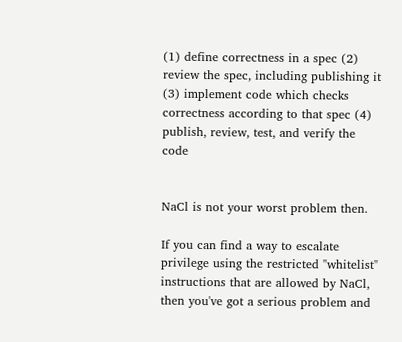(1) define correctness in a spec (2) review the spec, including publishing it (3) implement code which checks correctness according to that spec (4) publish, review, test, and verify the code


NaCl is not your worst problem then.

If you can find a way to escalate privilege using the restricted "whitelist" instructions that are allowed by NaCl, then you've got a serious problem and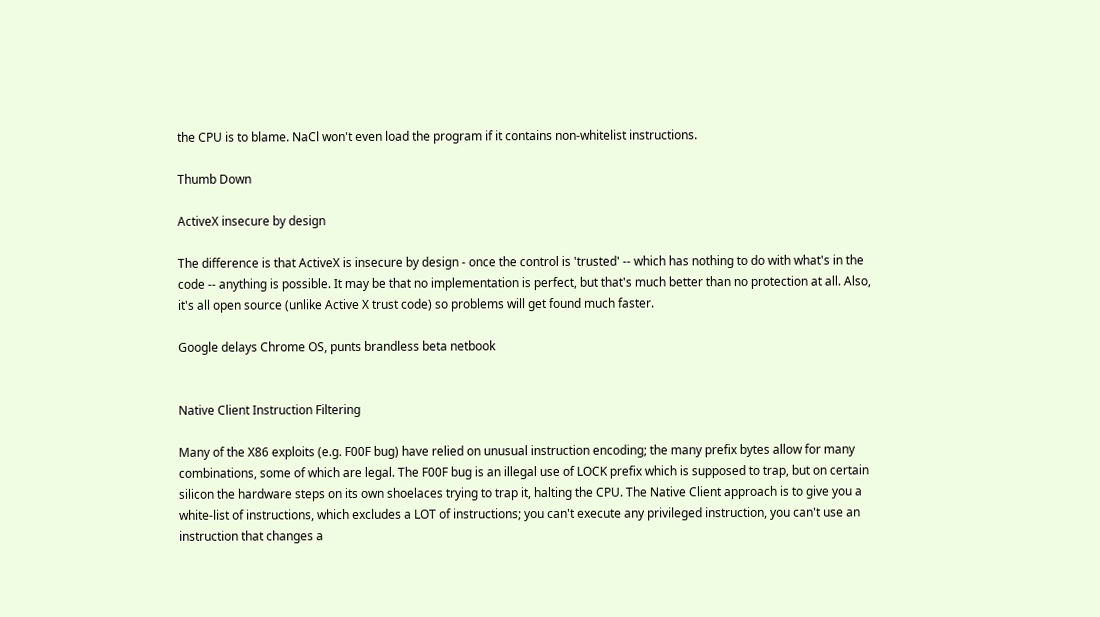the CPU is to blame. NaCl won't even load the program if it contains non-whitelist instructions.

Thumb Down

ActiveX insecure by design

The difference is that ActiveX is insecure by design - once the control is 'trusted' -- which has nothing to do with what's in the code -- anything is possible. It may be that no implementation is perfect, but that's much better than no protection at all. Also, it's all open source (unlike Active X trust code) so problems will get found much faster.

Google delays Chrome OS, punts brandless beta netbook


Native Client Instruction Filtering

Many of the X86 exploits (e.g. F00F bug) have relied on unusual instruction encoding; the many prefix bytes allow for many combinations, some of which are legal. The F00F bug is an illegal use of LOCK prefix which is supposed to trap, but on certain silicon the hardware steps on its own shoelaces trying to trap it, halting the CPU. The Native Client approach is to give you a white-list of instructions, which excludes a LOT of instructions; you can't execute any privileged instruction, you can't use an instruction that changes a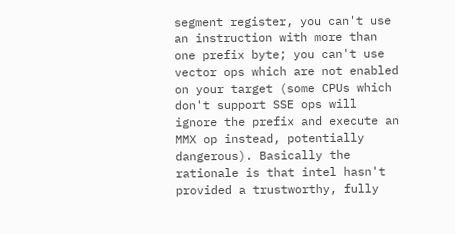segment register, you can't use an instruction with more than one prefix byte; you can't use vector ops which are not enabled on your target (some CPUs which don't support SSE ops will ignore the prefix and execute an MMX op instead, potentially dangerous). Basically the rationale is that intel hasn't provided a trustworthy, fully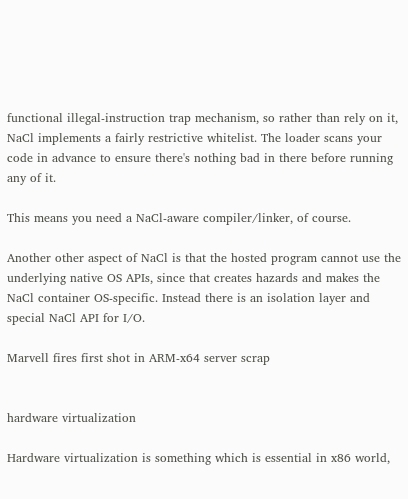functional illegal-instruction trap mechanism, so rather than rely on it, NaCl implements a fairly restrictive whitelist. The loader scans your code in advance to ensure there's nothing bad in there before running any of it.

This means you need a NaCl-aware compiler/linker, of course.

Another other aspect of NaCl is that the hosted program cannot use the underlying native OS APIs, since that creates hazards and makes the NaCl container OS-specific. Instead there is an isolation layer and special NaCl API for I/O.

Marvell fires first shot in ARM-x64 server scrap


hardware virtualization

Hardware virtualization is something which is essential in x86 world,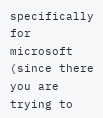specifically for microsoft (since there you are trying to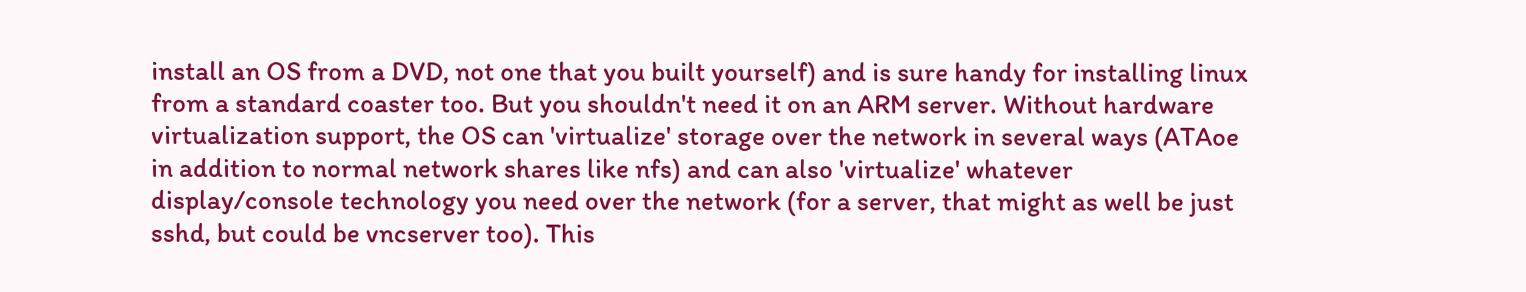install an OS from a DVD, not one that you built yourself) and is sure handy for installing linux from a standard coaster too. But you shouldn't need it on an ARM server. Without hardware virtualization support, the OS can 'virtualize' storage over the network in several ways (ATAoe in addition to normal network shares like nfs) and can also 'virtualize' whatever display/console technology you need over the network (for a server, that might as well be just sshd, but could be vncserver too). This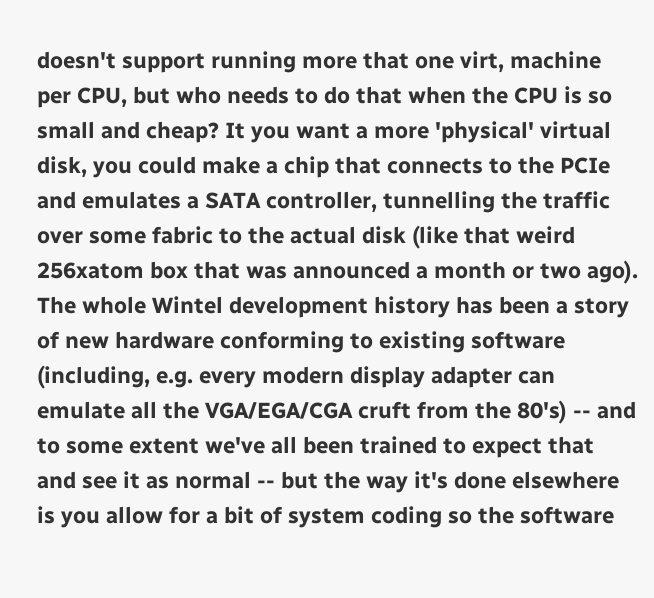doesn't support running more that one virt, machine per CPU, but who needs to do that when the CPU is so small and cheap? It you want a more 'physical' virtual disk, you could make a chip that connects to the PCIe and emulates a SATA controller, tunnelling the traffic over some fabric to the actual disk (like that weird 256xatom box that was announced a month or two ago). The whole Wintel development history has been a story of new hardware conforming to existing software (including, e.g. every modern display adapter can emulate all the VGA/EGA/CGA cruft from the 80's) -- and to some extent we've all been trained to expect that and see it as normal -- but the way it's done elsewhere is you allow for a bit of system coding so the software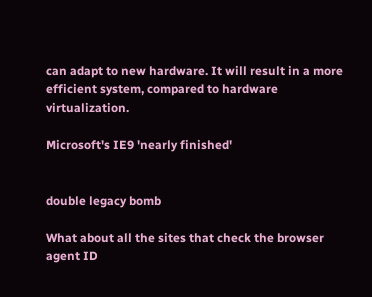can adapt to new hardware. It will result in a more efficient system, compared to hardware virtualization.

Microsoft's IE9 'nearly finished'


double legacy bomb

What about all the sites that check the browser agent ID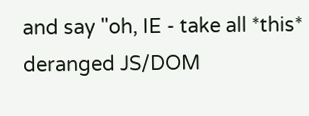and say "oh, IE - take all *this* deranged JS/DOM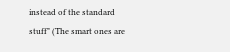instead of the standard stuff" (The smart ones are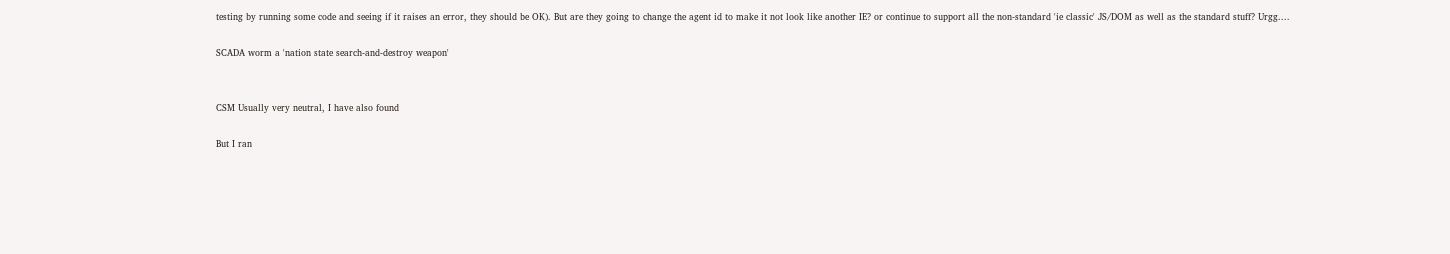testing by running some code and seeing if it raises an error, they should be OK). But are they going to change the agent id to make it not look like another IE? or continue to support all the non-standard 'ie classic' JS/DOM as well as the standard stuff? Urgg....

SCADA worm a 'nation state search-and-destroy weapon'


CSM Usually very neutral, I have also found

But I ran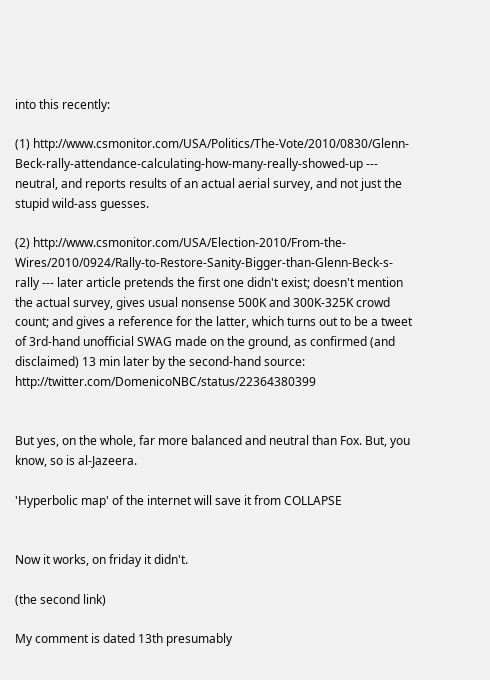into this recently:

(1) http://www.csmonitor.com/USA/Politics/The-Vote/2010/0830/Glenn-Beck-rally-attendance-calculating-how-many-really-showed-up --- neutral, and reports results of an actual aerial survey, and not just the stupid wild-ass guesses.

(2) http://www.csmonitor.com/USA/Election-2010/From-the-Wires/2010/0924/Rally-to-Restore-Sanity-Bigger-than-Glenn-Beck-s-rally --- later article pretends the first one didn't exist; doesn't mention the actual survey, gives usual nonsense 500K and 300K-325K crowd count; and gives a reference for the latter, which turns out to be a tweet of 3rd-hand unofficial SWAG made on the ground, as confirmed (and disclaimed) 13 min later by the second-hand source: http://twitter.com/DomenicoNBC/status/22364380399


But yes, on the whole, far more balanced and neutral than Fox. But, you know, so is al-Jazeera.

'Hyperbolic map' of the internet will save it from COLLAPSE


Now it works, on friday it didn't.

(the second link)

My comment is dated 13th presumably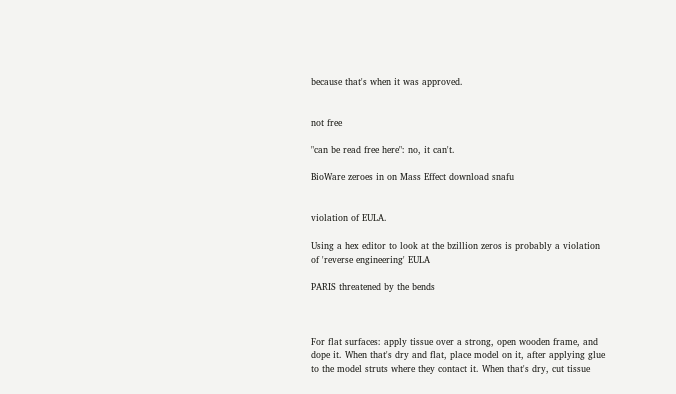because that's when it was approved.


not free

"can be read free here": no, it can't.

BioWare zeroes in on Mass Effect download snafu


violation of EULA.

Using a hex editor to look at the bzillion zeros is probably a violation of 'reverse engineering' EULA

PARIS threatened by the bends



For flat surfaces: apply tissue over a strong, open wooden frame, and dope it. When that's dry and flat, place model on it, after applying glue to the model struts where they contact it. When that's dry, cut tissue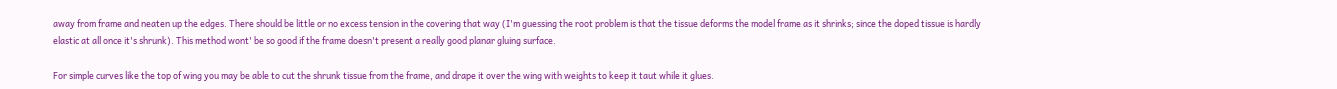away from frame and neaten up the edges. There should be little or no excess tension in the covering that way (I'm guessing the root problem is that the tissue deforms the model frame as it shrinks; since the doped tissue is hardly elastic at all once it's shrunk). This method wont' be so good if the frame doesn't present a really good planar gluing surface.

For simple curves like the top of wing you may be able to cut the shrunk tissue from the frame, and drape it over the wing with weights to keep it taut while it glues.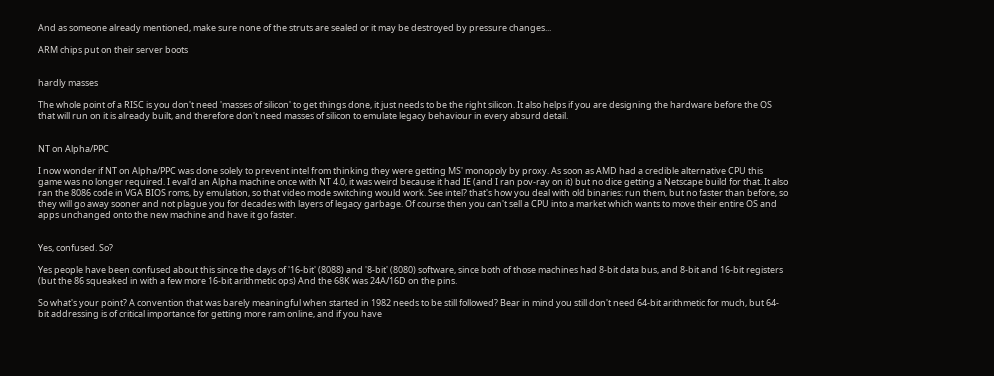And as someone already mentioned, make sure none of the struts are sealed or it may be destroyed by pressure changes...

ARM chips put on their server boots


hardly masses

The whole point of a RISC is you don't need 'masses of silicon' to get things done, it just needs to be the right silicon. It also helps if you are designing the hardware before the OS that will run on it is already built, and therefore don't need masses of silicon to emulate legacy behaviour in every absurd detail.


NT on Alpha/PPC

I now wonder if NT on Alpha/PPC was done solely to prevent intel from thinking they were getting MS' monopoly by proxy. As soon as AMD had a credible alternative CPU this game was no longer required. I eval'd an Alpha machine once with NT 4.0, it was weird because it had IE (and I ran pov-ray on it) but no dice getting a Netscape build for that. It also ran the 8086 code in VGA BIOS roms, by emulation, so that video mode switching would work. See intel? that's how you deal with old binaries: run them, but no faster than before, so they will go away sooner and not plague you for decades with layers of legacy garbage. Of course then you can't sell a CPU into a market which wants to move their entire OS and apps unchanged onto the new machine and have it go faster.


Yes, confused. So?

Yes people have been confused about this since the days of '16-bit' (8088) and '8-bit' (8080) software, since both of those machines had 8-bit data bus, and 8-bit and 16-bit registers (but the 86 squeaked in with a few more 16-bit arithmetic ops) And the 68K was 24A/16D on the pins.

So what's your point? A convention that was barely meaningful when started in 1982 needs to be still followed? Bear in mind you still don't need 64-bit arithmetic for much, but 64-bit addressing is of critical importance for getting more ram online, and if you have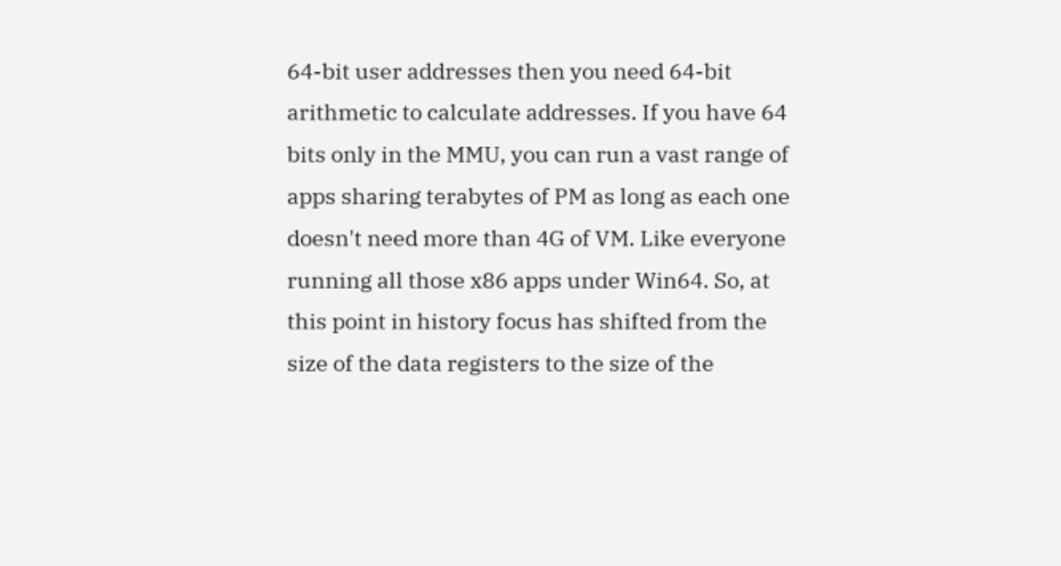64-bit user addresses then you need 64-bit arithmetic to calculate addresses. If you have 64 bits only in the MMU, you can run a vast range of apps sharing terabytes of PM as long as each one doesn't need more than 4G of VM. Like everyone running all those x86 apps under Win64. So, at this point in history focus has shifted from the size of the data registers to the size of the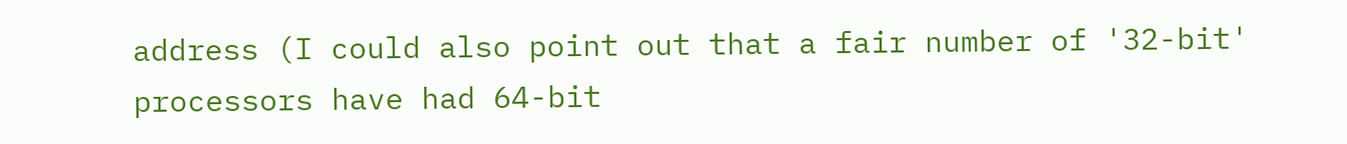address (I could also point out that a fair number of '32-bit' processors have had 64-bit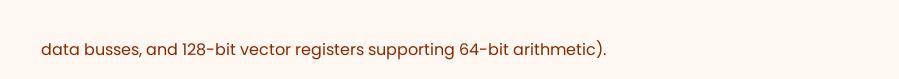data busses, and 128-bit vector registers supporting 64-bit arithmetic).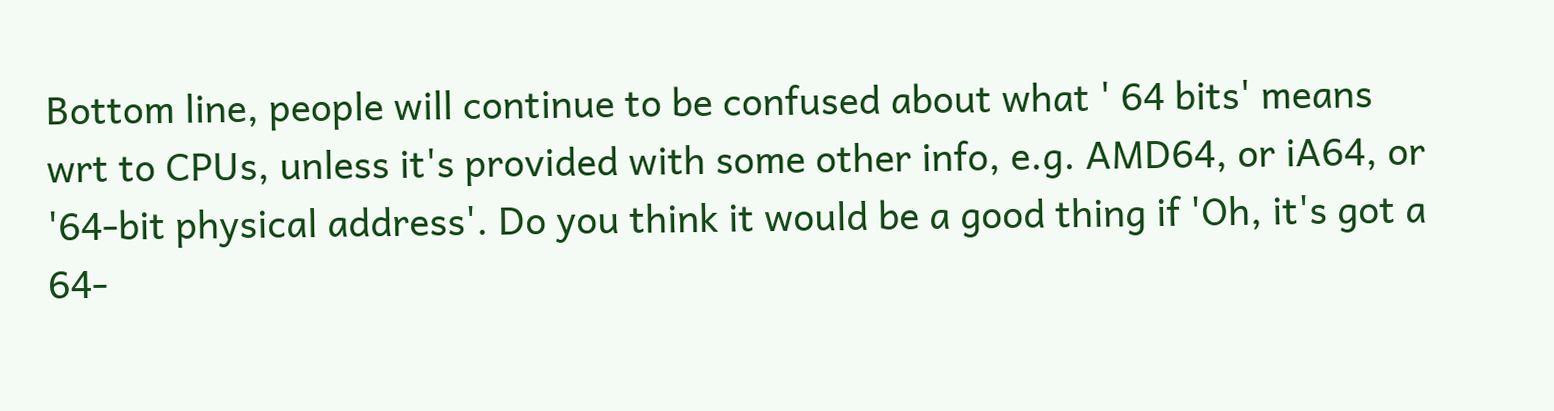Bottom line, people will continue to be confused about what ' 64 bits' means wrt to CPUs, unless it's provided with some other info, e.g. AMD64, or iA64, or '64-bit physical address'. Do you think it would be a good thing if 'Oh, it's got a 64-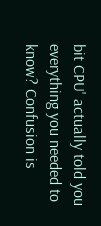bit CPU' actually told you everything you needed to know? Confusion is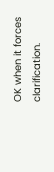OK when it forces clarification.